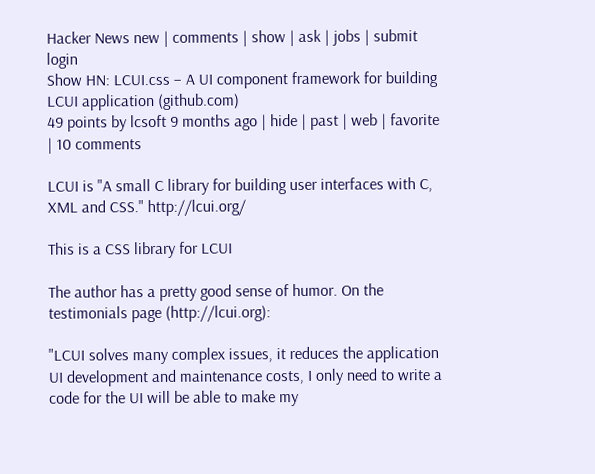Hacker News new | comments | show | ask | jobs | submit login
Show HN: LCUI.css – A UI component framework for building LCUI application (github.com)
49 points by lcsoft 9 months ago | hide | past | web | favorite | 10 comments

LCUI is "A small C library for building user interfaces with C, XML and CSS." http://lcui.org/

This is a CSS library for LCUI

The author has a pretty good sense of humor. On the testimonials page (http://lcui.org):

"LCUI solves many complex issues, it reduces the application UI development and maintenance costs, I only need to write a code for the UI will be able to make my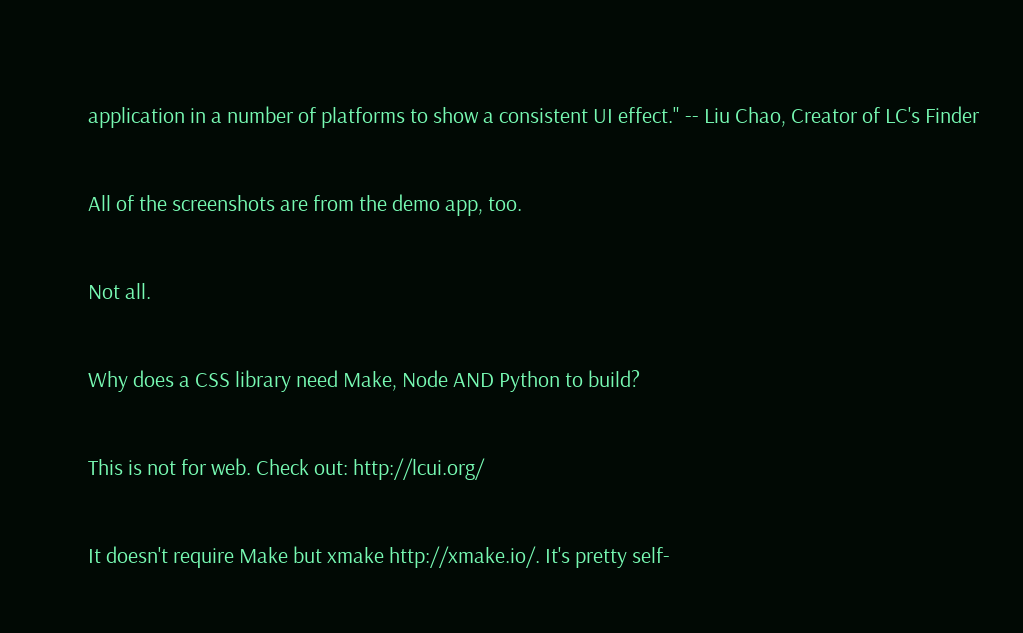application in a number of platforms to show a consistent UI effect." -- Liu Chao, Creator of LC's Finder

All of the screenshots are from the demo app, too.

Not all.

Why does a CSS library need Make, Node AND Python to build?

This is not for web. Check out: http://lcui.org/

It doesn't require Make but xmake http://xmake.io/. It's pretty self-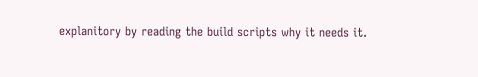explanitory by reading the build scripts why it needs it.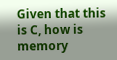Given that this is C, how is memory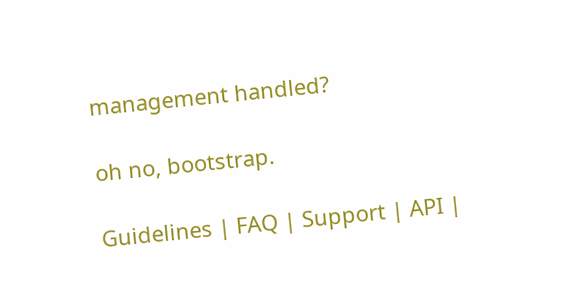management handled?

oh no, bootstrap.

Guidelines | FAQ | Support | API |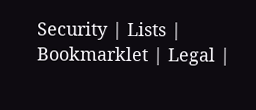Security | Lists | Bookmarklet | Legal |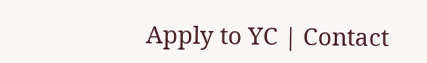Apply to YC | Contact